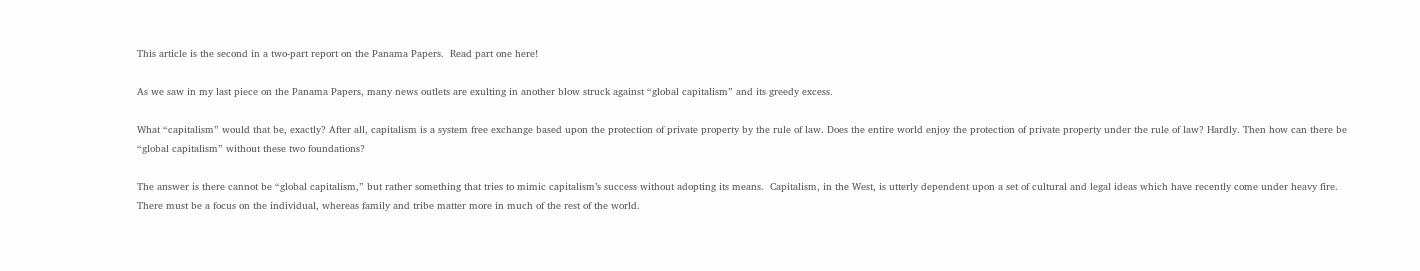This article is the second in a two-part report on the Panama Papers.  Read part one here!

As we saw in my last piece on the Panama Papers, many news outlets are exulting in another blow struck against “global capitalism” and its greedy excess.

What “capitalism” would that be, exactly? After all, capitalism is a system free exchange based upon the protection of private property by the rule of law. Does the entire world enjoy the protection of private property under the rule of law? Hardly. Then how can there be “global capitalism” without these two foundations?

The answer is there cannot be “global capitalism,” but rather something that tries to mimic capitalism’s success without adopting its means.  Capitalism, in the West, is utterly dependent upon a set of cultural and legal ideas which have recently come under heavy fire. There must be a focus on the individual, whereas family and tribe matter more in much of the rest of the world.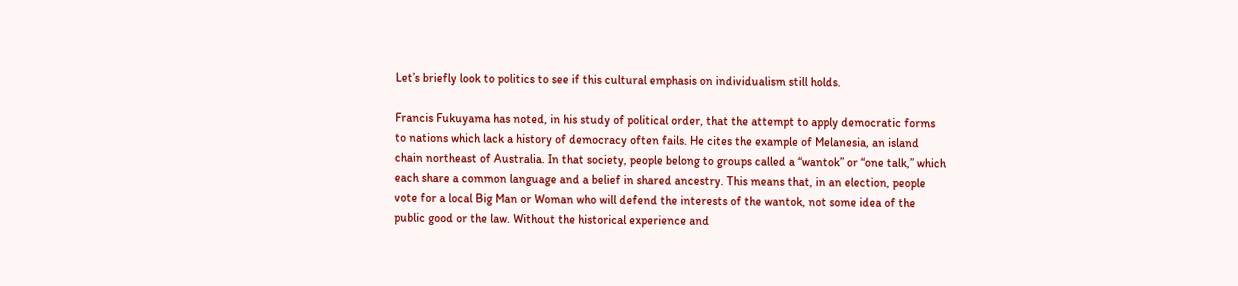Let’s briefly look to politics to see if this cultural emphasis on individualism still holds.

Francis Fukuyama has noted, in his study of political order, that the attempt to apply democratic forms to nations which lack a history of democracy often fails. He cites the example of Melanesia, an island chain northeast of Australia. In that society, people belong to groups called a “wantok” or “one talk,” which each share a common language and a belief in shared ancestry. This means that, in an election, people vote for a local Big Man or Woman who will defend the interests of the wantok, not some idea of the public good or the law. Without the historical experience and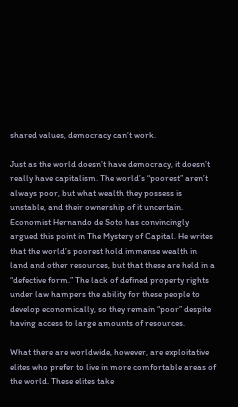shared values, democracy can’t work.

Just as the world doesn’t have democracy, it doesn’t really have capitalism. The world’s “poorest” aren’t always poor, but what wealth they possess is unstable, and their ownership of it uncertain. Economist Hernando de Soto has convincingly argued this point in The Mystery of Capital. He writes that the world’s poorest hold immense wealth in land and other resources, but that these are held in a “defective form.” The lack of defined property rights under law hampers the ability for these people to develop economically, so they remain “poor” despite having access to large amounts of resources.

What there are worldwide, however, are exploitative elites who prefer to live in more comfortable areas of the world. These elites take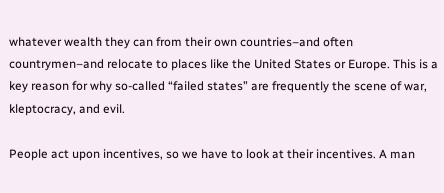whatever wealth they can from their own countries–and often countrymen–and relocate to places like the United States or Europe. This is a key reason for why so-called “failed states” are frequently the scene of war, kleptocracy, and evil.

People act upon incentives, so we have to look at their incentives. A man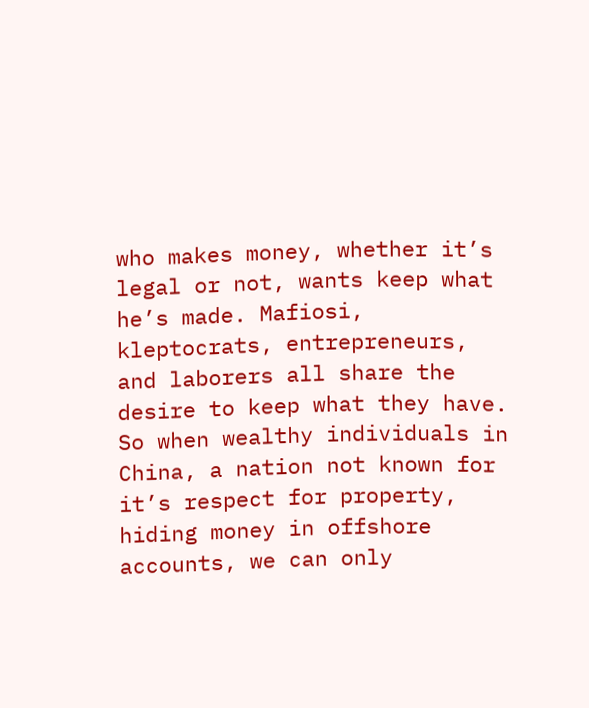who makes money, whether it’s legal or not, wants keep what he’s made. Mafiosi, kleptocrats, entrepreneurs, and laborers all share the desire to keep what they have. So when wealthy individuals in China, a nation not known for it’s respect for property, hiding money in offshore accounts, we can only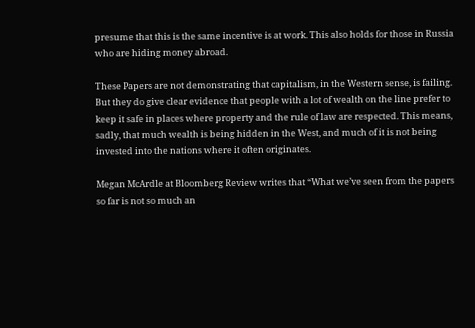presume that this is the same incentive is at work. This also holds for those in Russia who are hiding money abroad.

These Papers are not demonstrating that capitalism, in the Western sense, is failing. But they do give clear evidence that people with a lot of wealth on the line prefer to keep it safe in places where property and the rule of law are respected. This means, sadly, that much wealth is being hidden in the West, and much of it is not being invested into the nations where it often originates.

Megan McArdle at Bloomberg Review writes that “What we’ve seen from the papers so far is not so much an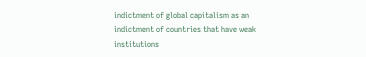indictment of global capitalism as an indictment of countries that have weak institutions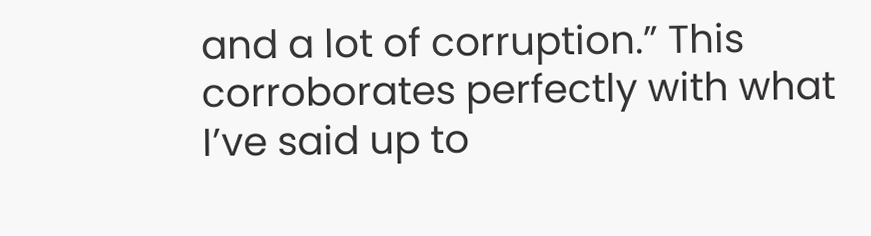and a lot of corruption.” This corroborates perfectly with what I’ve said up to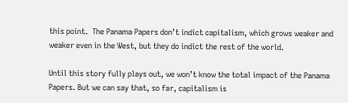this point.  The Panama Papers don’t indict capitalism, which grows weaker and weaker even in the West, but they do indict the rest of the world.

Until this story fully plays out, we won’t know the total impact of the Panama Papers. But we can say that, so far, capitalism is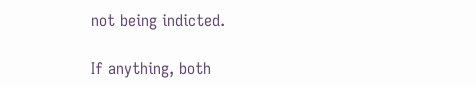not being indicted.

If anything, both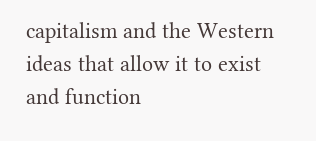capitalism and the Western ideas that allow it to exist and function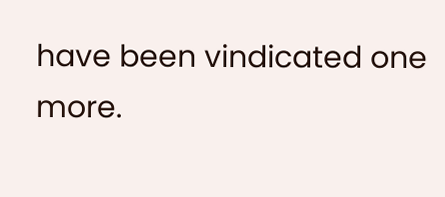have been vindicated one more.